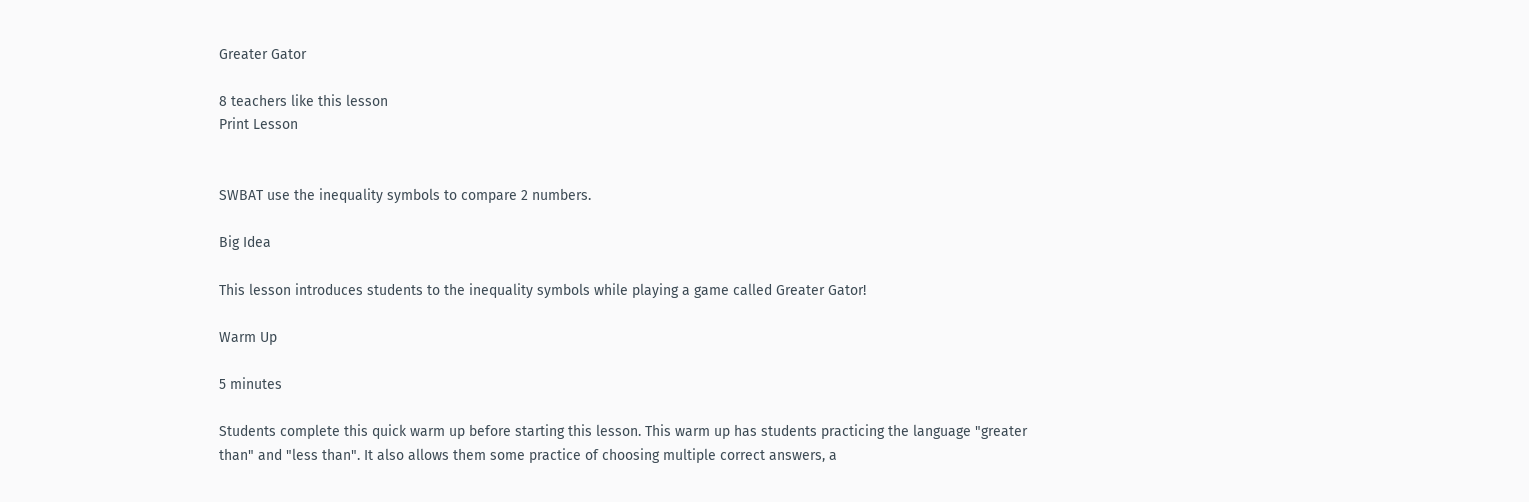Greater Gator

8 teachers like this lesson
Print Lesson


SWBAT use the inequality symbols to compare 2 numbers.

Big Idea

This lesson introduces students to the inequality symbols while playing a game called Greater Gator!

Warm Up

5 minutes

Students complete this quick warm up before starting this lesson. This warm up has students practicing the language "greater than" and "less than". It also allows them some practice of choosing multiple correct answers, a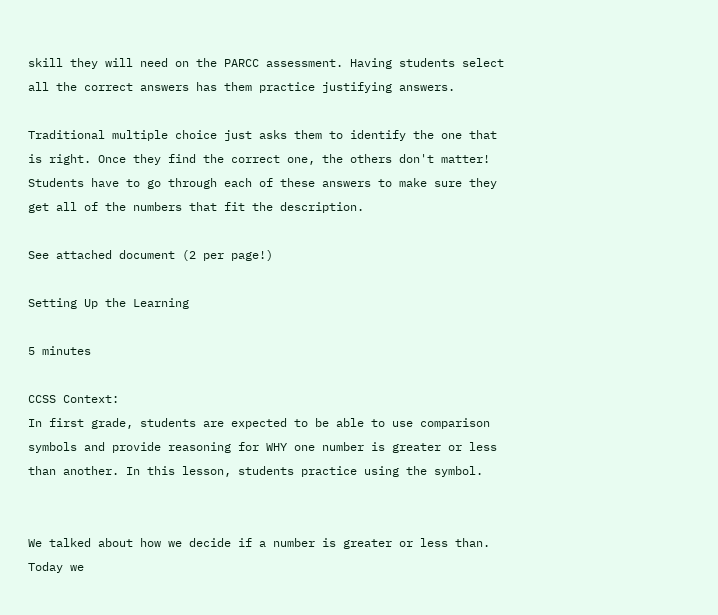skill they will need on the PARCC assessment. Having students select all the correct answers has them practice justifying answers.

Traditional multiple choice just asks them to identify the one that is right. Once they find the correct one, the others don't matter! Students have to go through each of these answers to make sure they get all of the numbers that fit the description.

See attached document (2 per page!)

Setting Up the Learning

5 minutes

CCSS Context:
In first grade, students are expected to be able to use comparison symbols and provide reasoning for WHY one number is greater or less than another. In this lesson, students practice using the symbol.


We talked about how we decide if a number is greater or less than. Today we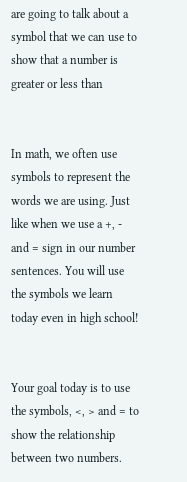are going to talk about a symbol that we can use to show that a number is greater or less than


In math, we often use symbols to represent the words we are using. Just like when we use a +, - and = sign in our number sentences. You will use the symbols we learn today even in high school!


Your goal today is to use the symbols, <, > and = to show the relationship between two numbers.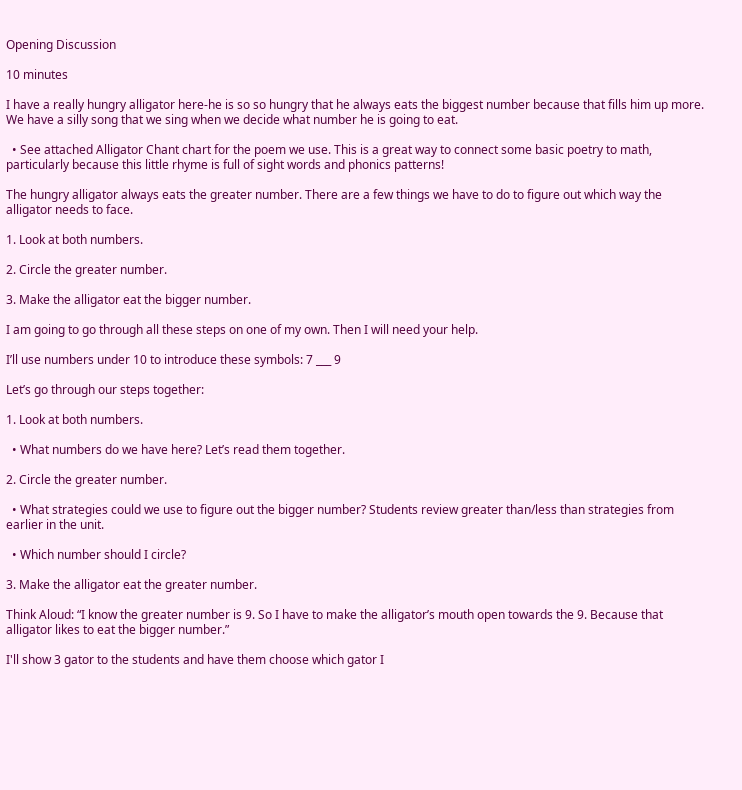Opening Discussion

10 minutes

I have a really hungry alligator here-he is so so hungry that he always eats the biggest number because that fills him up more. We have a silly song that we sing when we decide what number he is going to eat.

  • See attached Alligator Chant chart for the poem we use. This is a great way to connect some basic poetry to math, particularly because this little rhyme is full of sight words and phonics patterns!

The hungry alligator always eats the greater number. There are a few things we have to do to figure out which way the alligator needs to face.

1. Look at both numbers.

2. Circle the greater number.

3. Make the alligator eat the bigger number.

I am going to go through all these steps on one of my own. Then I will need your help.

I’ll use numbers under 10 to introduce these symbols: 7 ___ 9

Let’s go through our steps together:

1. Look at both numbers.

  • What numbers do we have here? Let’s read them together.

2. Circle the greater number.

  • What strategies could we use to figure out the bigger number? Students review greater than/less than strategies from earlier in the unit.

  • Which number should I circle?

3. Make the alligator eat the greater number.

Think Aloud: “I know the greater number is 9. So I have to make the alligator’s mouth open towards the 9. Because that alligator likes to eat the bigger number.”

I'll show 3 gator to the students and have them choose which gator I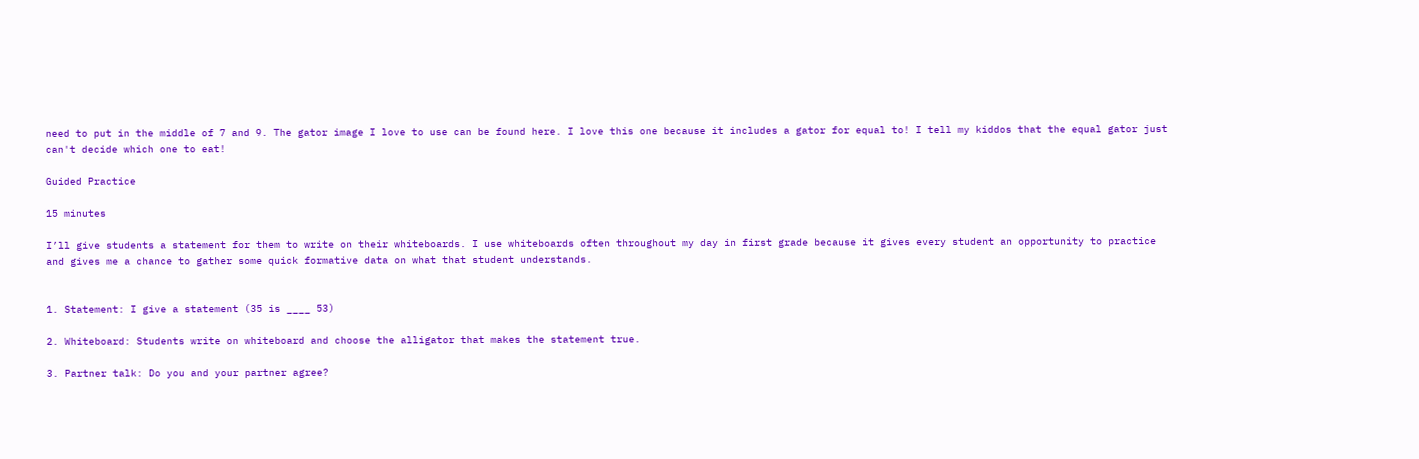need to put in the middle of 7 and 9. The gator image I love to use can be found here. I love this one because it includes a gator for equal to! I tell my kiddos that the equal gator just can't decide which one to eat!

Guided Practice

15 minutes

I’ll give students a statement for them to write on their whiteboards. I use whiteboards often throughout my day in first grade because it gives every student an opportunity to practice and gives me a chance to gather some quick formative data on what that student understands.


1. Statement: I give a statement (35 is ____ 53)

2. Whiteboard: Students write on whiteboard and choose the alligator that makes the statement true.

3. Partner talk: Do you and your partner agree?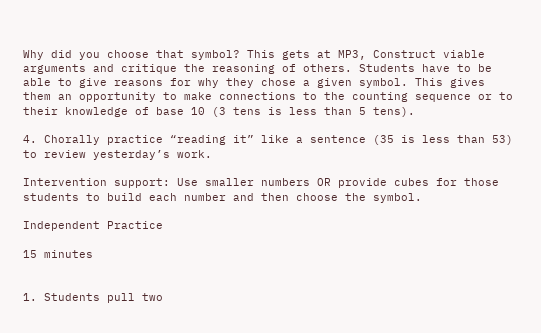Why did you choose that symbol? This gets at MP3, Construct viable arguments and critique the reasoning of others. Students have to be able to give reasons for why they chose a given symbol. This gives them an opportunity to make connections to the counting sequence or to their knowledge of base 10 (3 tens is less than 5 tens).

4. Chorally practice “reading it” like a sentence (35 is less than 53) to review yesterday’s work.

Intervention support: Use smaller numbers OR provide cubes for those students to build each number and then choose the symbol.

Independent Practice

15 minutes


1. Students pull two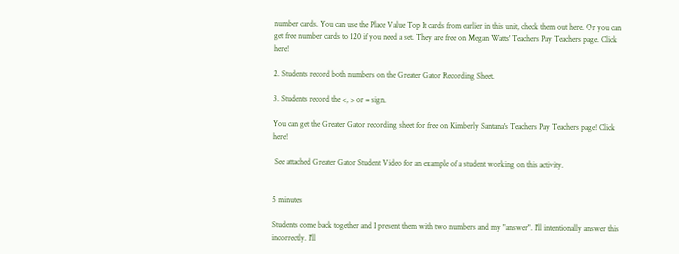number cards. You can use the Place Value Top It cards from earlier in this unit, check them out here. Or you can get free number cards to 120 if you need a set. They are free on Megan Watts' Teachers Pay Teachers page. Click here!

2. Students record both numbers on the Greater Gator Recording Sheet.

3. Students record the <, > or = sign.

You can get the Greater Gator recording sheet for free on Kimberly Santana's Teachers Pay Teachers page! Click here!

 See attached Greater Gator Student Video for an example of a student working on this activity.


5 minutes

Students come back together and I present them with two numbers and my "answer". I'll intentionally answer this incorrectly. I'll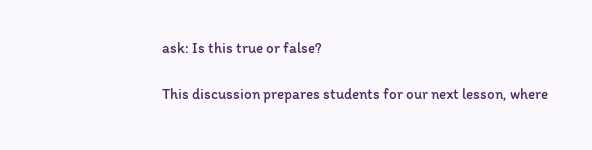ask: Is this true or false?

This discussion prepares students for our next lesson, where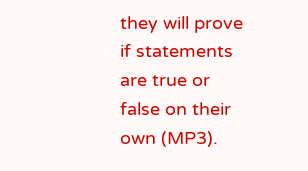they will prove if statements are true or false on their own (MP3).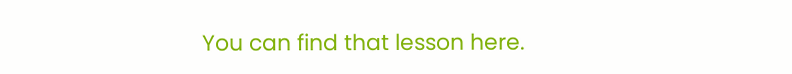You can find that lesson here.